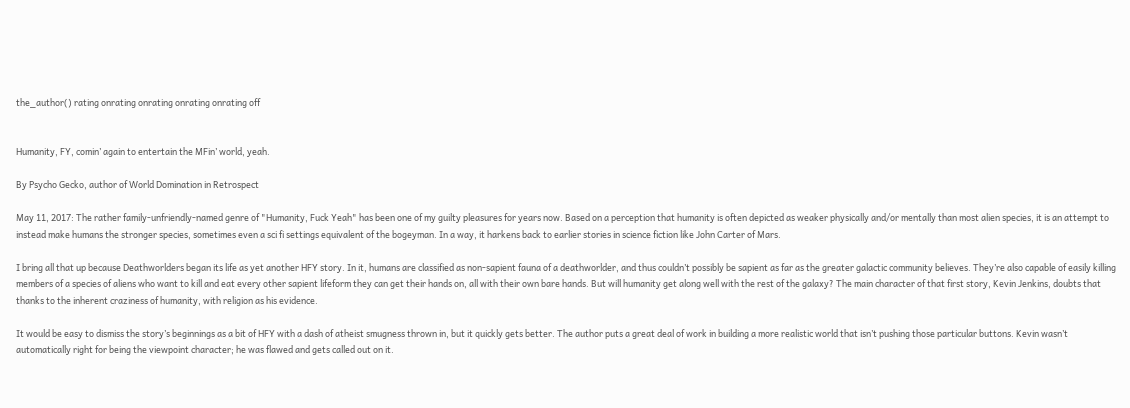the_author() rating onrating onrating onrating onrating off


Humanity, FY, comin’ again to entertain the MFin’ world, yeah.

By Psycho Gecko, author of World Domination in Retrospect

May 11, 2017: The rather family-unfriendly-named genre of "Humanity, Fuck Yeah" has been one of my guilty pleasures for years now. Based on a perception that humanity is often depicted as weaker physically and/or mentally than most alien species, it is an attempt to instead make humans the stronger species, sometimes even a sci fi settings equivalent of the bogeyman. In a way, it harkens back to earlier stories in science fiction like John Carter of Mars.

I bring all that up because Deathworlders began its life as yet another HFY story. In it, humans are classified as non-sapient fauna of a deathworlder, and thus couldn’t possibly be sapient as far as the greater galactic community believes. They’re also capable of easily killing members of a species of aliens who want to kill and eat every other sapient lifeform they can get their hands on, all with their own bare hands. But will humanity get along well with the rest of the galaxy? The main character of that first story, Kevin Jenkins, doubts that thanks to the inherent craziness of humanity, with religion as his evidence.

It would be easy to dismiss the story’s beginnings as a bit of HFY with a dash of atheist smugness thrown in, but it quickly gets better. The author puts a great deal of work in building a more realistic world that isn’t pushing those particular buttons. Kevin wasn’t automatically right for being the viewpoint character; he was flawed and gets called out on it.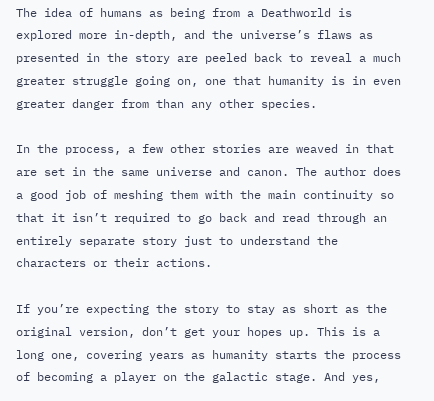The idea of humans as being from a Deathworld is explored more in-depth, and the universe’s flaws as presented in the story are peeled back to reveal a much greater struggle going on, one that humanity is in even greater danger from than any other species.

In the process, a few other stories are weaved in that are set in the same universe and canon. The author does a good job of meshing them with the main continuity so that it isn’t required to go back and read through an entirely separate story just to understand the characters or their actions.

If you’re expecting the story to stay as short as the original version, don’t get your hopes up. This is a long one, covering years as humanity starts the process of becoming a player on the galactic stage. And yes,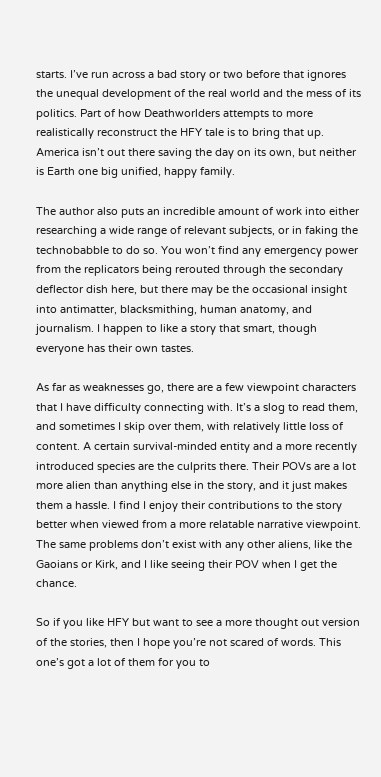starts. I’ve run across a bad story or two before that ignores the unequal development of the real world and the mess of its politics. Part of how Deathworlders attempts to more realistically reconstruct the HFY tale is to bring that up. America isn’t out there saving the day on its own, but neither is Earth one big unified, happy family.

The author also puts an incredible amount of work into either researching a wide range of relevant subjects, or in faking the technobabble to do so. You won’t find any emergency power from the replicators being rerouted through the secondary deflector dish here, but there may be the occasional insight into antimatter, blacksmithing, human anatomy, and journalism. I happen to like a story that smart, though everyone has their own tastes.

As far as weaknesses go, there are a few viewpoint characters that I have difficulty connecting with. It’s a slog to read them, and sometimes I skip over them, with relatively little loss of content. A certain survival-minded entity and a more recently introduced species are the culprits there. Their POVs are a lot more alien than anything else in the story, and it just makes them a hassle. I find I enjoy their contributions to the story better when viewed from a more relatable narrative viewpoint. The same problems don’t exist with any other aliens, like the Gaoians or Kirk, and I like seeing their POV when I get the chance.

So if you like HFY but want to see a more thought out version of the stories, then I hope you’re not scared of words. This one’s got a lot of them for you to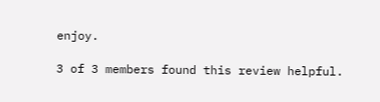enjoy.

3 of 3 members found this review helpful.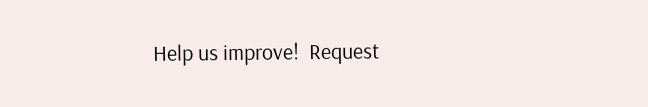Help us improve!  Request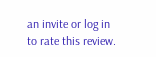an invite or log in to rate this review.